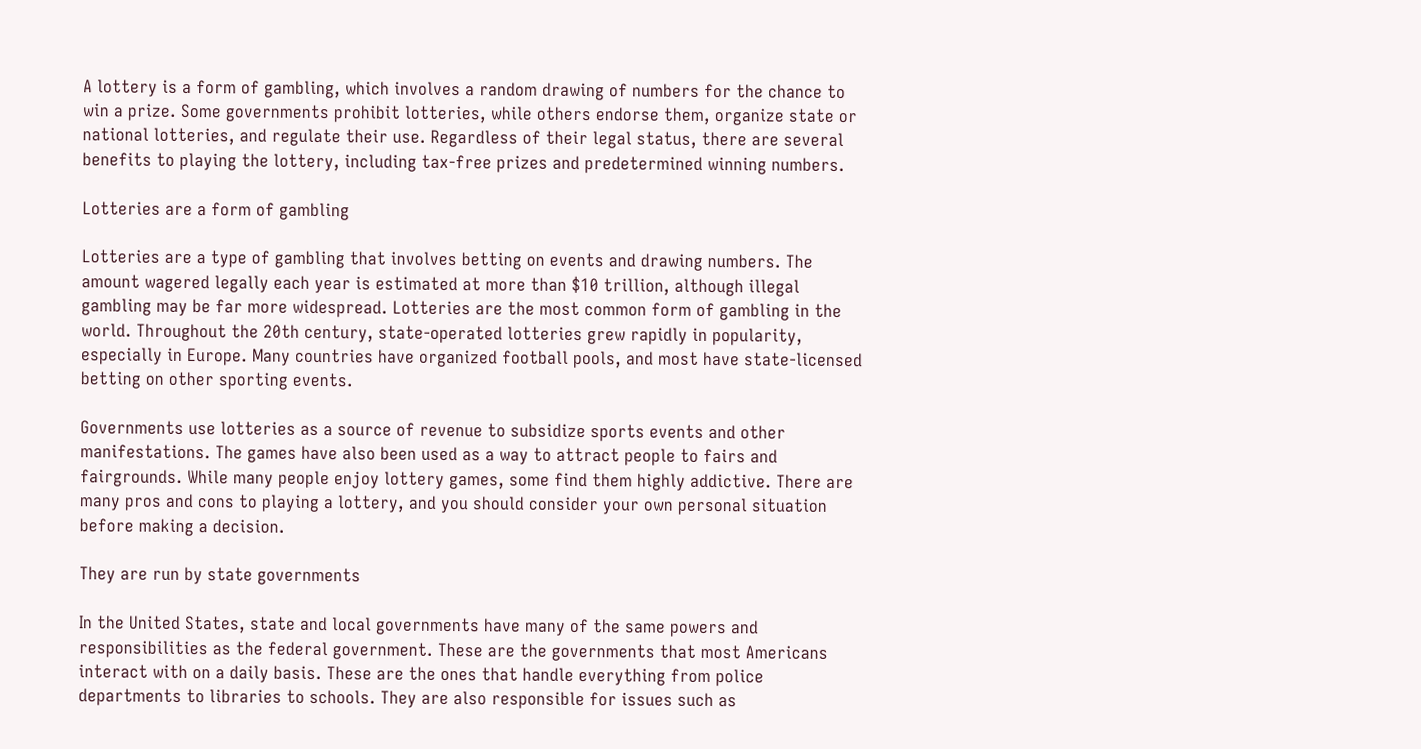A lottery is a form of gambling, which involves a random drawing of numbers for the chance to win a prize. Some governments prohibit lotteries, while others endorse them, organize state or national lotteries, and regulate their use. Regardless of their legal status, there are several benefits to playing the lottery, including tax-free prizes and predetermined winning numbers.

Lotteries are a form of gambling

Lotteries are a type of gambling that involves betting on events and drawing numbers. The amount wagered legally each year is estimated at more than $10 trillion, although illegal gambling may be far more widespread. Lotteries are the most common form of gambling in the world. Throughout the 20th century, state-operated lotteries grew rapidly in popularity, especially in Europe. Many countries have organized football pools, and most have state-licensed betting on other sporting events.

Governments use lotteries as a source of revenue to subsidize sports events and other manifestations. The games have also been used as a way to attract people to fairs and fairgrounds. While many people enjoy lottery games, some find them highly addictive. There are many pros and cons to playing a lottery, and you should consider your own personal situation before making a decision.

They are run by state governments

In the United States, state and local governments have many of the same powers and responsibilities as the federal government. These are the governments that most Americans interact with on a daily basis. These are the ones that handle everything from police departments to libraries to schools. They are also responsible for issues such as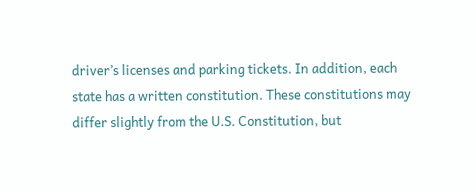driver’s licenses and parking tickets. In addition, each state has a written constitution. These constitutions may differ slightly from the U.S. Constitution, but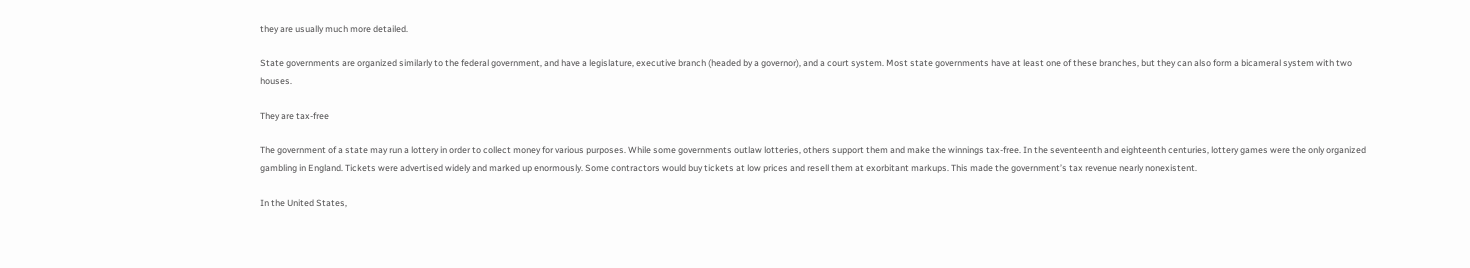they are usually much more detailed.

State governments are organized similarly to the federal government, and have a legislature, executive branch (headed by a governor), and a court system. Most state governments have at least one of these branches, but they can also form a bicameral system with two houses.

They are tax-free

The government of a state may run a lottery in order to collect money for various purposes. While some governments outlaw lotteries, others support them and make the winnings tax-free. In the seventeenth and eighteenth centuries, lottery games were the only organized gambling in England. Tickets were advertised widely and marked up enormously. Some contractors would buy tickets at low prices and resell them at exorbitant markups. This made the government’s tax revenue nearly nonexistent.

In the United States,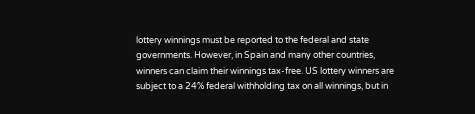lottery winnings must be reported to the federal and state governments. However, in Spain and many other countries, winners can claim their winnings tax-free. US lottery winners are subject to a 24% federal withholding tax on all winnings, but in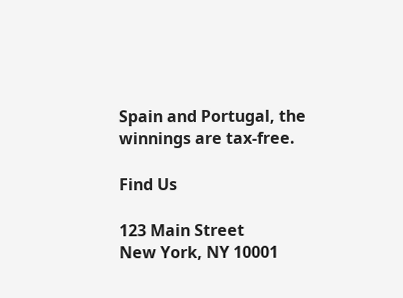Spain and Portugal, the winnings are tax-free.

Find Us

123 Main Street
New York, NY 10001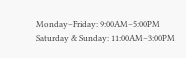Monday–Friday: 9:00AM–5:00PM
Saturday & Sunday: 11:00AM–3:00PM